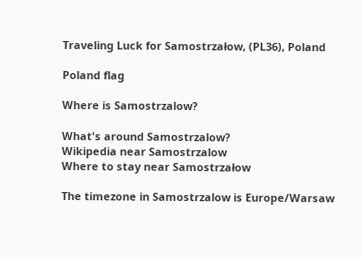Traveling Luck for Samostrzałow, (PL36), Poland

Poland flag

Where is Samostrzalow?

What's around Samostrzalow?
Wikipedia near Samostrzalow
Where to stay near Samostrzałow

The timezone in Samostrzalow is Europe/Warsaw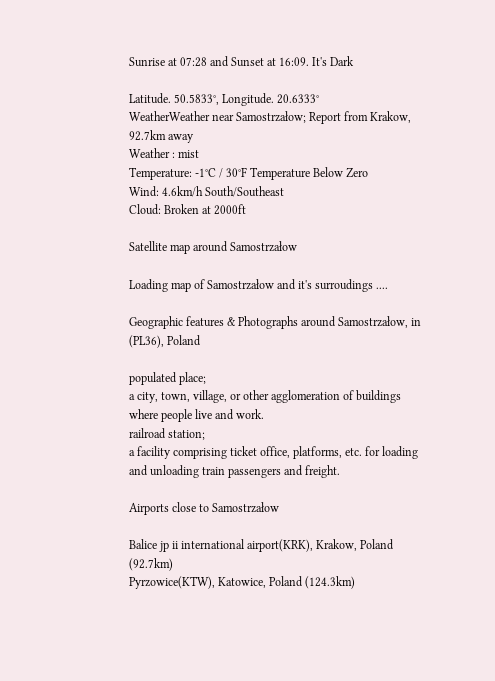Sunrise at 07:28 and Sunset at 16:09. It's Dark

Latitude. 50.5833°, Longitude. 20.6333°
WeatherWeather near Samostrzałow; Report from Krakow, 92.7km away
Weather : mist
Temperature: -1°C / 30°F Temperature Below Zero
Wind: 4.6km/h South/Southeast
Cloud: Broken at 2000ft

Satellite map around Samostrzałow

Loading map of Samostrzałow and it's surroudings ....

Geographic features & Photographs around Samostrzałow, in (PL36), Poland

populated place;
a city, town, village, or other agglomeration of buildings where people live and work.
railroad station;
a facility comprising ticket office, platforms, etc. for loading and unloading train passengers and freight.

Airports close to Samostrzałow

Balice jp ii international airport(KRK), Krakow, Poland (92.7km)
Pyrzowice(KTW), Katowice, Poland (124.3km)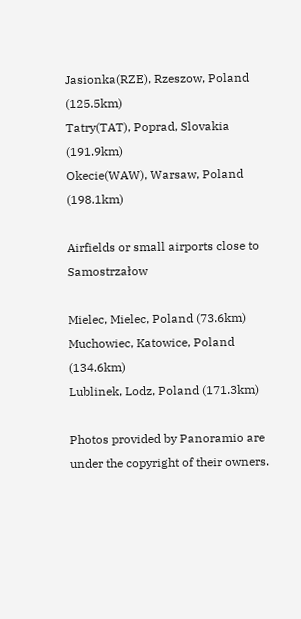Jasionka(RZE), Rzeszow, Poland (125.5km)
Tatry(TAT), Poprad, Slovakia (191.9km)
Okecie(WAW), Warsaw, Poland (198.1km)

Airfields or small airports close to Samostrzałow

Mielec, Mielec, Poland (73.6km)
Muchowiec, Katowice, Poland (134.6km)
Lublinek, Lodz, Poland (171.3km)

Photos provided by Panoramio are under the copyright of their owners.